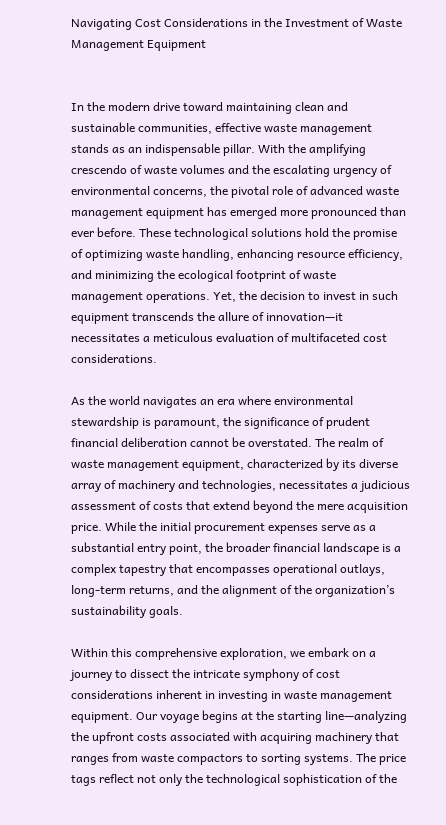Navigating Cost Considerations in the Investment of Waste Management Equipment


In the modern drive toward maintaining clean and sustainable communities, effective waste management stands as an indispensable pillar. With the amplifying crescendo of waste volumes and the escalating urgency of environmental concerns, the pivotal role of advanced waste management equipment has emerged more pronounced than ever before. These technological solutions hold the promise of optimizing waste handling, enhancing resource efficiency, and minimizing the ecological footprint of waste management operations. Yet, the decision to invest in such equipment transcends the allure of innovation—it necessitates a meticulous evaluation of multifaceted cost considerations.

As the world navigates an era where environmental stewardship is paramount, the significance of prudent financial deliberation cannot be overstated. The realm of waste management equipment, characterized by its diverse array of machinery and technologies, necessitates a judicious assessment of costs that extend beyond the mere acquisition price. While the initial procurement expenses serve as a substantial entry point, the broader financial landscape is a complex tapestry that encompasses operational outlays, long-term returns, and the alignment of the organization’s sustainability goals.

Within this comprehensive exploration, we embark on a journey to dissect the intricate symphony of cost considerations inherent in investing in waste management equipment. Our voyage begins at the starting line—analyzing the upfront costs associated with acquiring machinery that ranges from waste compactors to sorting systems. The price tags reflect not only the technological sophistication of the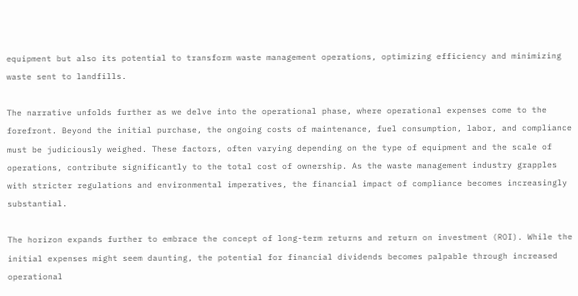equipment but also its potential to transform waste management operations, optimizing efficiency and minimizing waste sent to landfills.

The narrative unfolds further as we delve into the operational phase, where operational expenses come to the forefront. Beyond the initial purchase, the ongoing costs of maintenance, fuel consumption, labor, and compliance must be judiciously weighed. These factors, often varying depending on the type of equipment and the scale of operations, contribute significantly to the total cost of ownership. As the waste management industry grapples with stricter regulations and environmental imperatives, the financial impact of compliance becomes increasingly substantial.

The horizon expands further to embrace the concept of long-term returns and return on investment (ROI). While the initial expenses might seem daunting, the potential for financial dividends becomes palpable through increased operational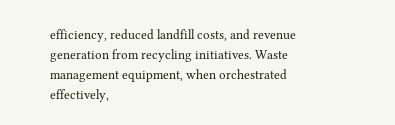efficiency, reduced landfill costs, and revenue generation from recycling initiatives. Waste management equipment, when orchestrated effectively,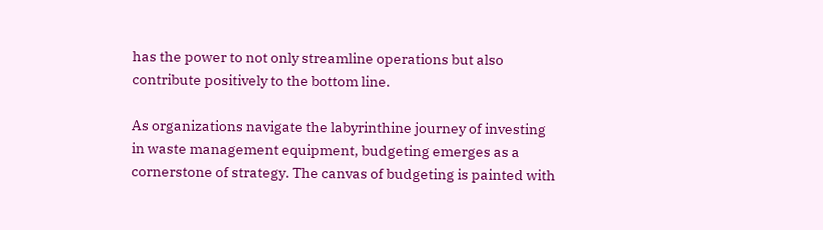has the power to not only streamline operations but also contribute positively to the bottom line.

As organizations navigate the labyrinthine journey of investing in waste management equipment, budgeting emerges as a cornerstone of strategy. The canvas of budgeting is painted with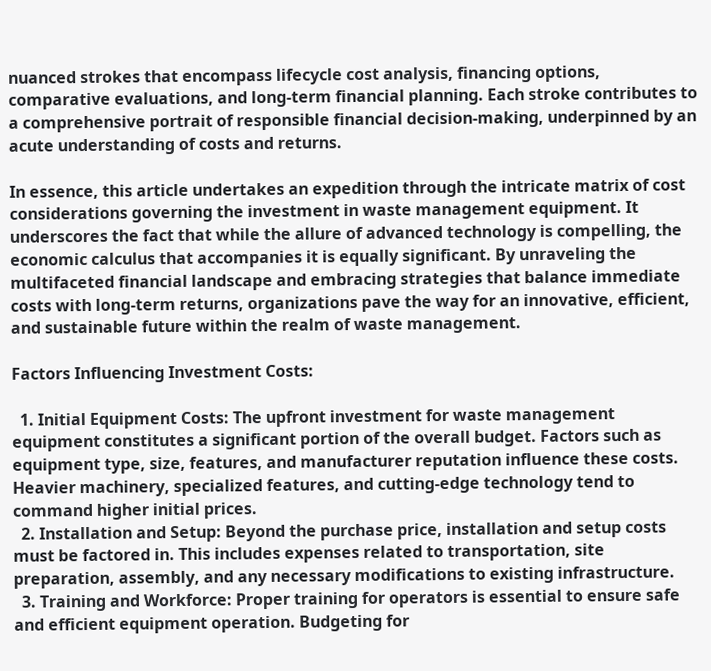nuanced strokes that encompass lifecycle cost analysis, financing options, comparative evaluations, and long-term financial planning. Each stroke contributes to a comprehensive portrait of responsible financial decision-making, underpinned by an acute understanding of costs and returns.

In essence, this article undertakes an expedition through the intricate matrix of cost considerations governing the investment in waste management equipment. It underscores the fact that while the allure of advanced technology is compelling, the economic calculus that accompanies it is equally significant. By unraveling the multifaceted financial landscape and embracing strategies that balance immediate costs with long-term returns, organizations pave the way for an innovative, efficient, and sustainable future within the realm of waste management.

Factors Influencing Investment Costs:

  1. Initial Equipment Costs: The upfront investment for waste management equipment constitutes a significant portion of the overall budget. Factors such as equipment type, size, features, and manufacturer reputation influence these costs. Heavier machinery, specialized features, and cutting-edge technology tend to command higher initial prices.
  2. Installation and Setup: Beyond the purchase price, installation and setup costs must be factored in. This includes expenses related to transportation, site preparation, assembly, and any necessary modifications to existing infrastructure.
  3. Training and Workforce: Proper training for operators is essential to ensure safe and efficient equipment operation. Budgeting for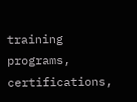training programs, certifications,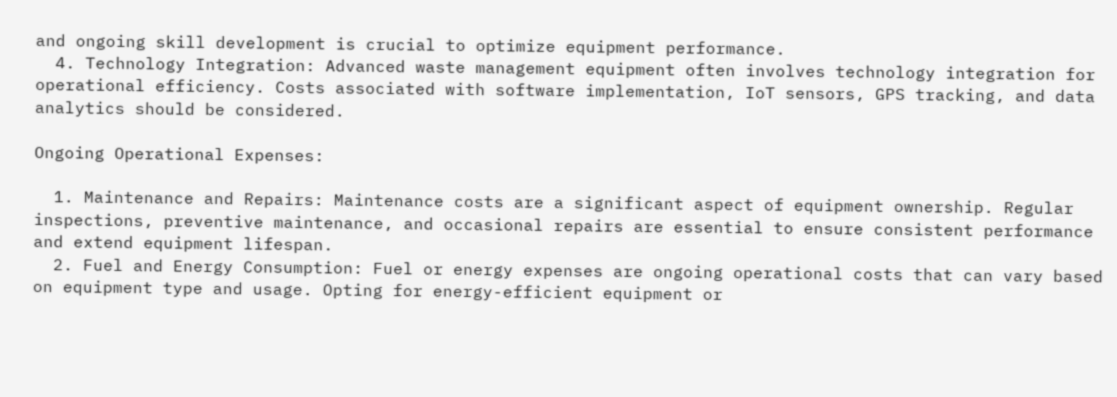and ongoing skill development is crucial to optimize equipment performance.
  4. Technology Integration: Advanced waste management equipment often involves technology integration for operational efficiency. Costs associated with software implementation, IoT sensors, GPS tracking, and data analytics should be considered.

Ongoing Operational Expenses:

  1. Maintenance and Repairs: Maintenance costs are a significant aspect of equipment ownership. Regular inspections, preventive maintenance, and occasional repairs are essential to ensure consistent performance and extend equipment lifespan.
  2. Fuel and Energy Consumption: Fuel or energy expenses are ongoing operational costs that can vary based on equipment type and usage. Opting for energy-efficient equipment or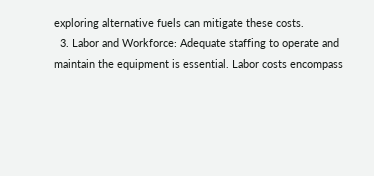exploring alternative fuels can mitigate these costs.
  3. Labor and Workforce: Adequate staffing to operate and maintain the equipment is essential. Labor costs encompass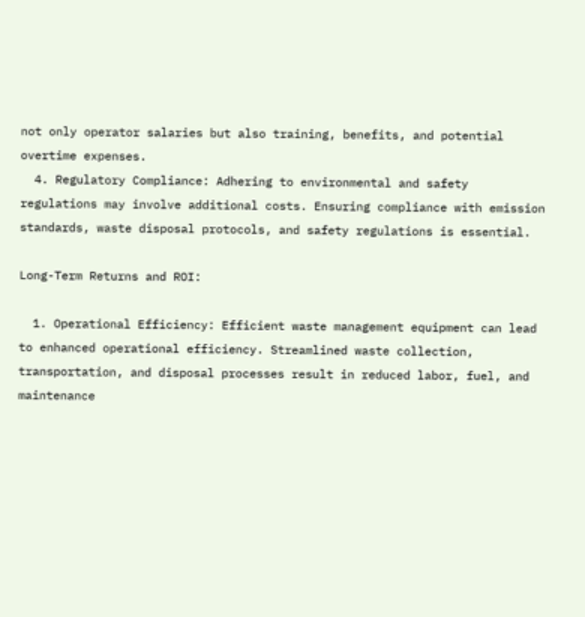not only operator salaries but also training, benefits, and potential overtime expenses.
  4. Regulatory Compliance: Adhering to environmental and safety regulations may involve additional costs. Ensuring compliance with emission standards, waste disposal protocols, and safety regulations is essential.

Long-Term Returns and ROI:

  1. Operational Efficiency: Efficient waste management equipment can lead to enhanced operational efficiency. Streamlined waste collection, transportation, and disposal processes result in reduced labor, fuel, and maintenance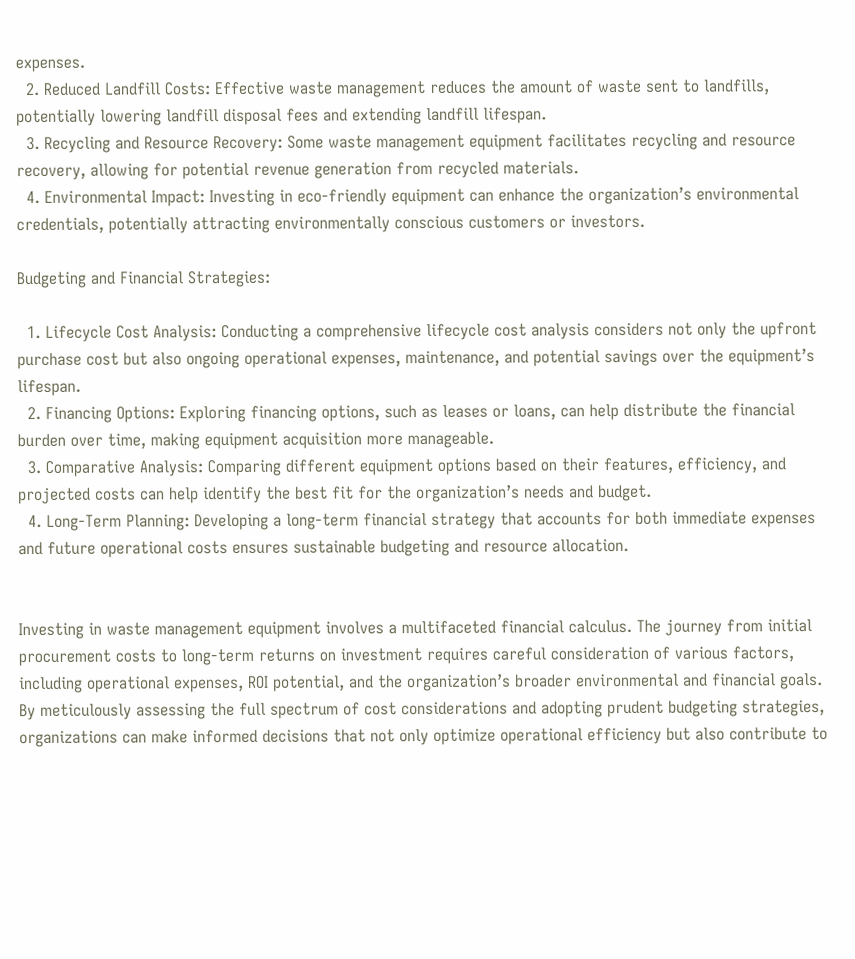expenses.
  2. Reduced Landfill Costs: Effective waste management reduces the amount of waste sent to landfills, potentially lowering landfill disposal fees and extending landfill lifespan.
  3. Recycling and Resource Recovery: Some waste management equipment facilitates recycling and resource recovery, allowing for potential revenue generation from recycled materials.
  4. Environmental Impact: Investing in eco-friendly equipment can enhance the organization’s environmental credentials, potentially attracting environmentally conscious customers or investors.

Budgeting and Financial Strategies:

  1. Lifecycle Cost Analysis: Conducting a comprehensive lifecycle cost analysis considers not only the upfront purchase cost but also ongoing operational expenses, maintenance, and potential savings over the equipment’s lifespan.
  2. Financing Options: Exploring financing options, such as leases or loans, can help distribute the financial burden over time, making equipment acquisition more manageable.
  3. Comparative Analysis: Comparing different equipment options based on their features, efficiency, and projected costs can help identify the best fit for the organization’s needs and budget.
  4. Long-Term Planning: Developing a long-term financial strategy that accounts for both immediate expenses and future operational costs ensures sustainable budgeting and resource allocation.


Investing in waste management equipment involves a multifaceted financial calculus. The journey from initial procurement costs to long-term returns on investment requires careful consideration of various factors, including operational expenses, ROI potential, and the organization’s broader environmental and financial goals. By meticulously assessing the full spectrum of cost considerations and adopting prudent budgeting strategies, organizations can make informed decisions that not only optimize operational efficiency but also contribute to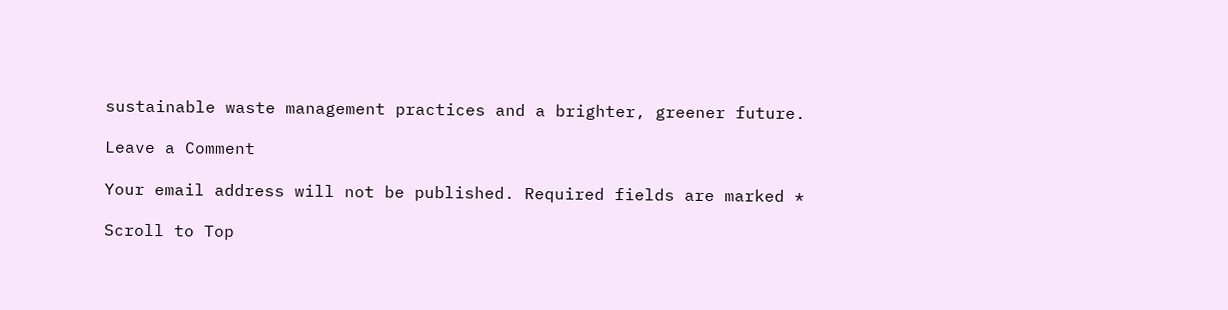sustainable waste management practices and a brighter, greener future.

Leave a Comment

Your email address will not be published. Required fields are marked *

Scroll to Top